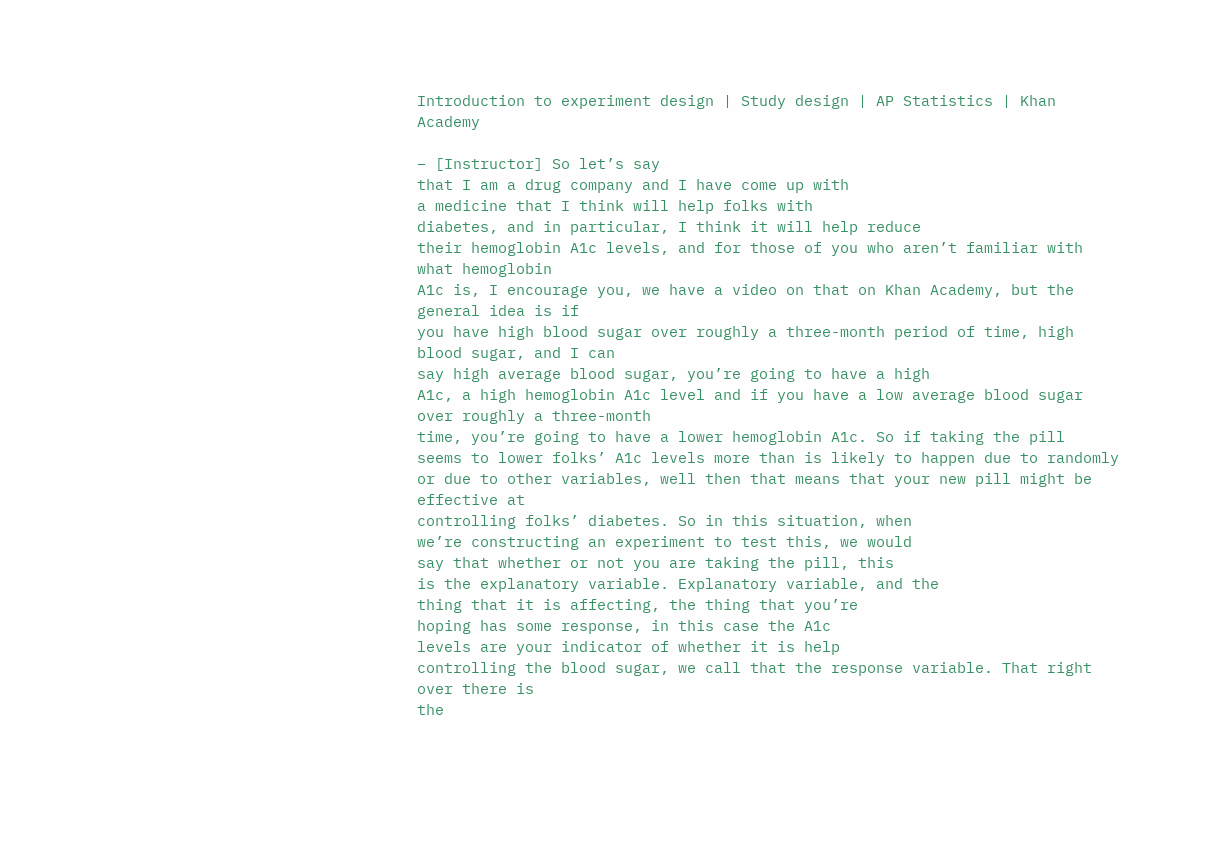Introduction to experiment design | Study design | AP Statistics | Khan Academy

– [Instructor] So let’s say
that I am a drug company and I have come up with
a medicine that I think will help folks with
diabetes, and in particular, I think it will help reduce
their hemoglobin A1c levels, and for those of you who aren’t familiar with what hemoglobin
A1c is, I encourage you, we have a video on that on Khan Academy, but the general idea is if
you have high blood sugar over roughly a three-month period of time, high blood sugar, and I can
say high average blood sugar, you’re going to have a high
A1c, a high hemoglobin A1c level and if you have a low average blood sugar over roughly a three-month
time, you’re going to have a lower hemoglobin A1c. So if taking the pill
seems to lower folks’ A1c levels more than is likely to happen due to randomly or due to other variables, well then that means that your new pill might be effective at
controlling folks’ diabetes. So in this situation, when
we’re constructing an experiment to test this, we would
say that whether or not you are taking the pill, this
is the explanatory variable. Explanatory variable, and the
thing that it is affecting, the thing that you’re
hoping has some response, in this case the A1c
levels are your indicator of whether it is help
controlling the blood sugar, we call that the response variable. That right over there is
the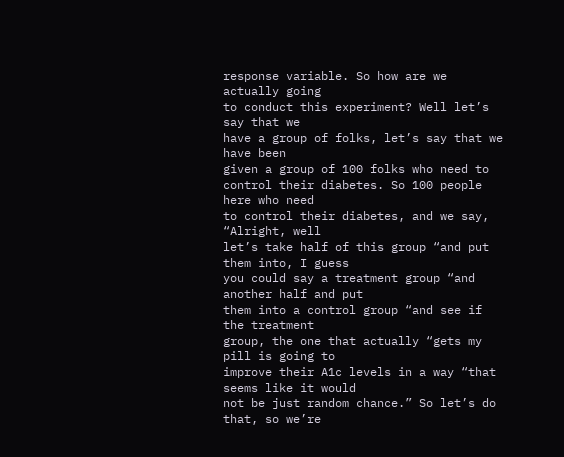response variable. So how are we actually going
to conduct this experiment? Well let’s say that we
have a group of folks, let’s say that we have been
given a group of 100 folks who need to control their diabetes. So 100 people here who need
to control their diabetes, and we say, “Alright, well
let’s take half of this group “and put them into, I guess
you could say a treatment group “and another half and put
them into a control group “and see if the treatment
group, the one that actually “gets my pill is going to
improve their A1c levels in a way “that seems like it would
not be just random chance.” So let’s do that, so we’re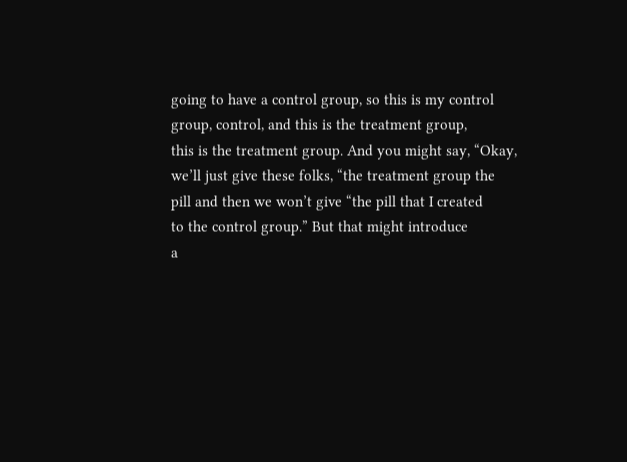going to have a control group, so this is my control
group, control, and this is the treatment group,
this is the treatment group. And you might say, “Okay,
we’ll just give these folks, “the treatment group the
pill and then we won’t give “the pill that I created
to the control group.” But that might introduce
a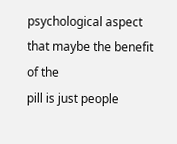psychological aspect that maybe the benefit of the
pill is just people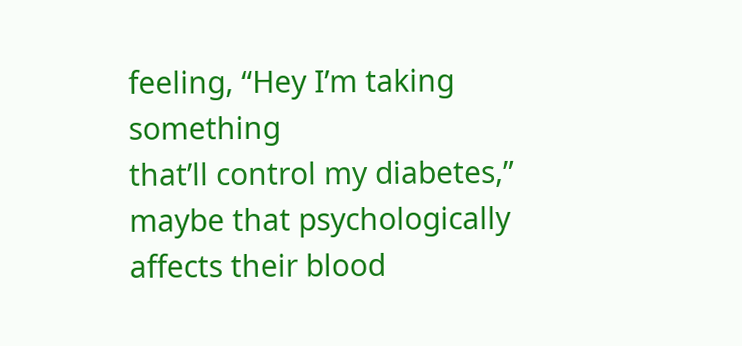feeling, “Hey I’m taking something
that’ll control my diabetes,” maybe that psychologically
affects their blood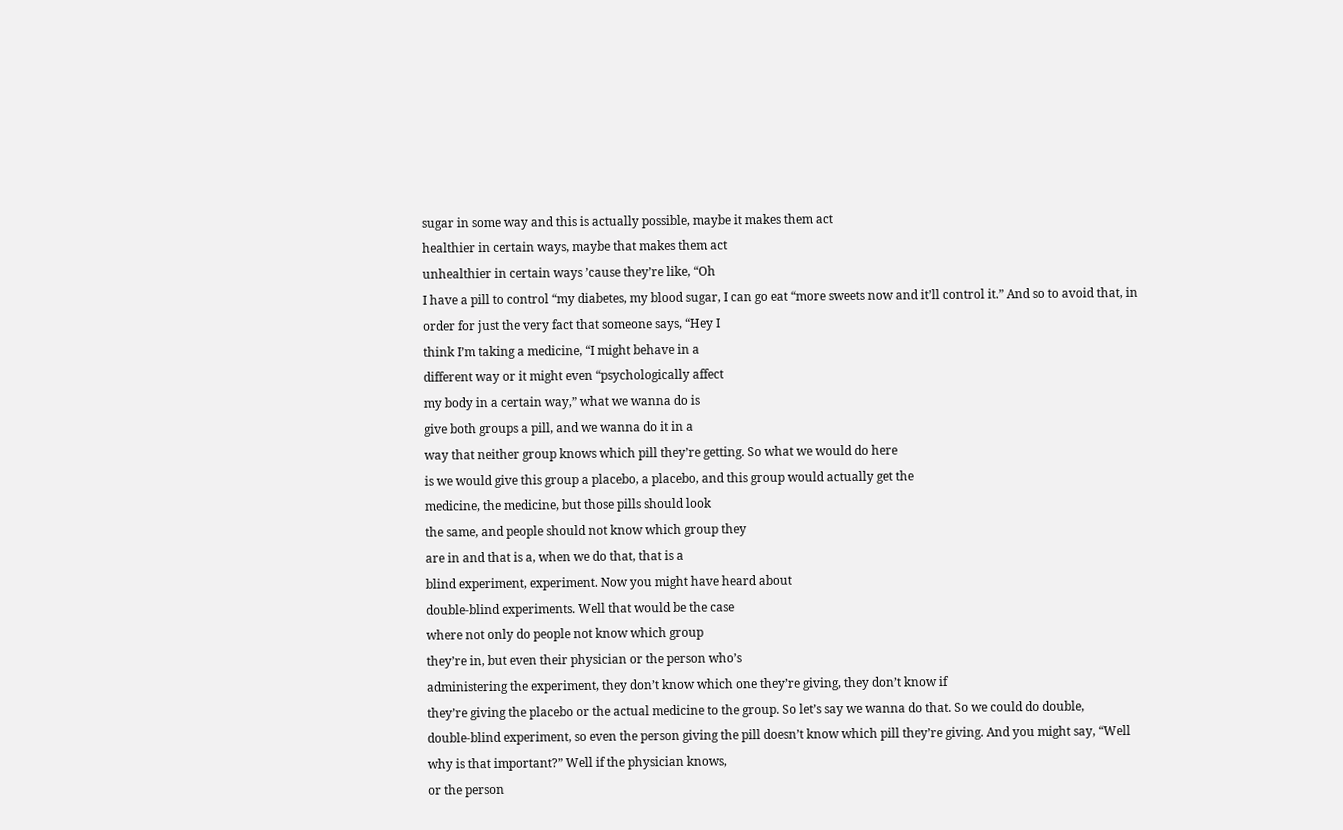sugar in some way and this is actually possible, maybe it makes them act
healthier in certain ways, maybe that makes them act
unhealthier in certain ways ’cause they’re like, “Oh
I have a pill to control “my diabetes, my blood sugar, I can go eat “more sweets now and it’ll control it.” And so to avoid that, in
order for just the very fact that someone says, “Hey I
think I’m taking a medicine, “I might behave in a
different way or it might even “psychologically affect
my body in a certain way,” what we wanna do is
give both groups a pill, and we wanna do it in a
way that neither group knows which pill they’re getting. So what we would do here
is we would give this group a placebo, a placebo, and this group would actually get the
medicine, the medicine, but those pills should look
the same, and people should not know which group they
are in and that is a, when we do that, that is a
blind experiment, experiment. Now you might have heard about
double-blind experiments. Well that would be the case
where not only do people not know which group
they’re in, but even their physician or the person who’s
administering the experiment, they don’t know which one they’re giving, they don’t know if
they’re giving the placebo or the actual medicine to the group. So let’s say we wanna do that. So we could do double,
double-blind experiment, so even the person giving the pill doesn’t know which pill they’re giving. And you might say, “Well
why is that important?” Well if the physician knows,
or the person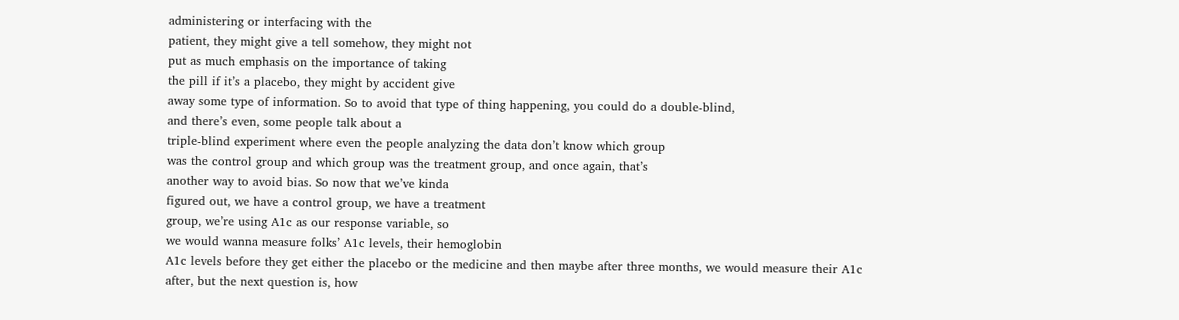administering or interfacing with the
patient, they might give a tell somehow, they might not
put as much emphasis on the importance of taking
the pill if it’s a placebo, they might by accident give
away some type of information. So to avoid that type of thing happening, you could do a double-blind,
and there’s even, some people talk about a
triple-blind experiment where even the people analyzing the data don’t know which group
was the control group and which group was the treatment group, and once again, that’s
another way to avoid bias. So now that we’ve kinda
figured out, we have a control group, we have a treatment
group, we’re using A1c as our response variable, so
we would wanna measure folks’ A1c levels, their hemoglobin
A1c levels before they get either the placebo or the medicine and then maybe after three months, we would measure their A1c after, but the next question is, how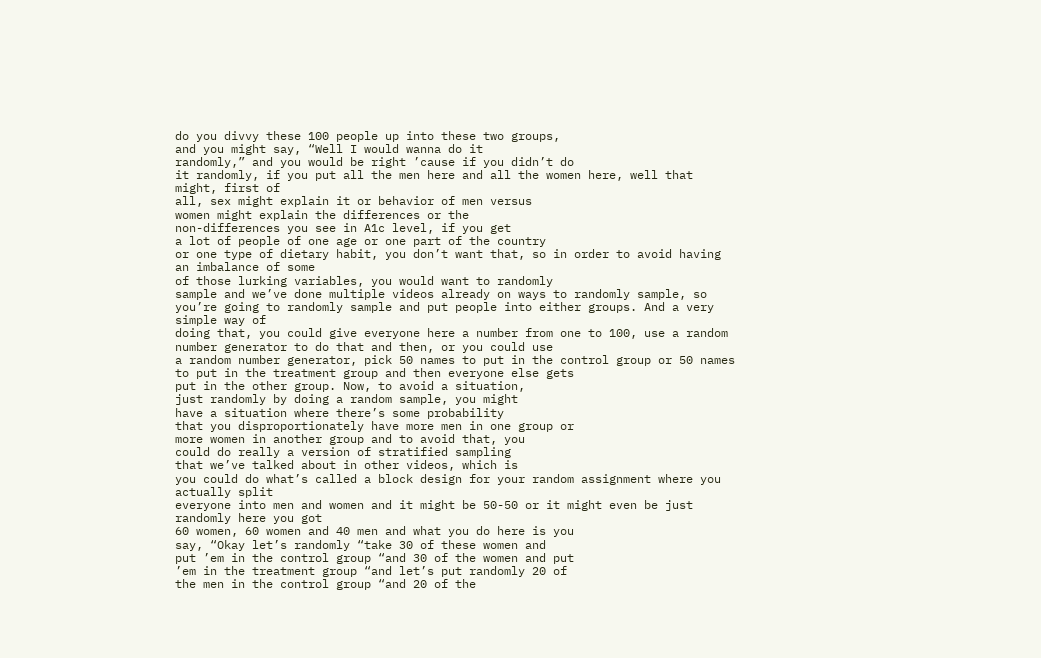do you divvy these 100 people up into these two groups,
and you might say, “Well I would wanna do it
randomly,” and you would be right ’cause if you didn’t do
it randomly, if you put all the men here and all the women here, well that might, first of
all, sex might explain it or behavior of men versus
women might explain the differences or the
non-differences you see in A1c level, if you get
a lot of people of one age or one part of the country
or one type of dietary habit, you don’t want that, so in order to avoid having an imbalance of some
of those lurking variables, you would want to randomly
sample and we’ve done multiple videos already on ways to randomly sample, so you’re going to randomly sample and put people into either groups. And a very simple way of
doing that, you could give everyone here a number from one to 100, use a random number generator to do that and then, or you could use
a random number generator, pick 50 names to put in the control group or 50 names to put in the treatment group and then everyone else gets
put in the other group. Now, to avoid a situation,
just randomly by doing a random sample, you might
have a situation where there’s some probability
that you disproportionately have more men in one group or
more women in another group and to avoid that, you
could do really a version of stratified sampling
that we’ve talked about in other videos, which is
you could do what’s called a block design for your random assignment where you actually split
everyone into men and women and it might be 50-50 or it might even be just randomly here you got
60 women, 60 women and 40 men and what you do here is you
say, “Okay let’s randomly “take 30 of these women and
put ’em in the control group “and 30 of the women and put
’em in the treatment group “and let’s put randomly 20 of
the men in the control group “and 20 of the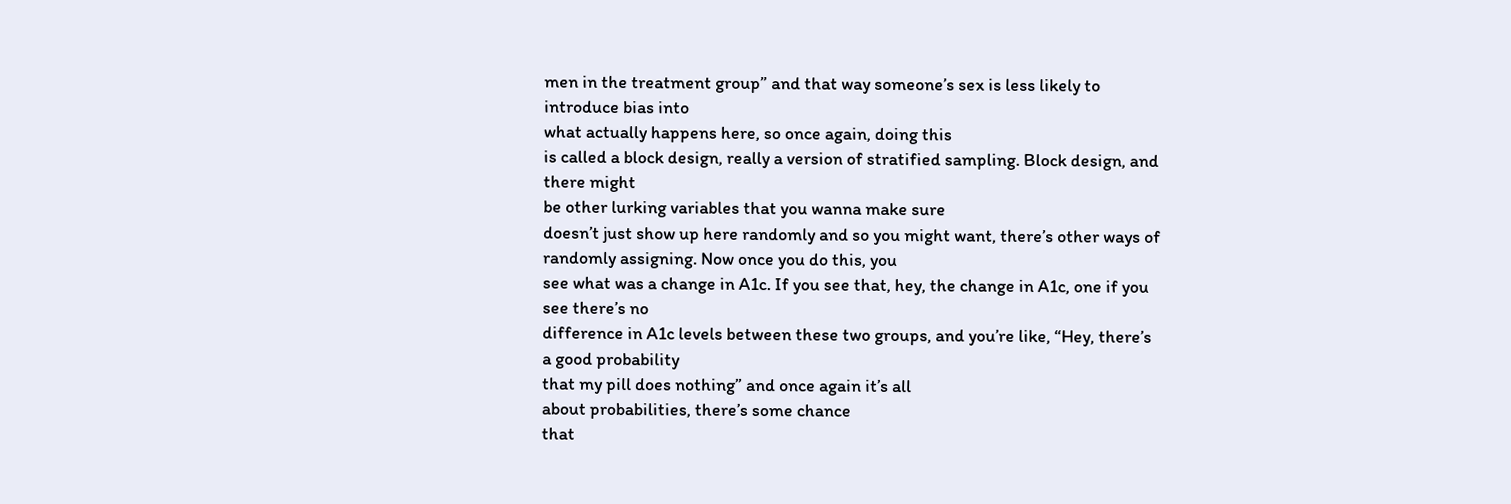men in the treatment group” and that way someone’s sex is less likely to introduce bias into
what actually happens here, so once again, doing this
is called a block design, really a version of stratified sampling. Block design, and there might
be other lurking variables that you wanna make sure
doesn’t just show up here randomly and so you might want, there’s other ways of randomly assigning. Now once you do this, you
see what was a change in A1c. If you see that, hey, the change in A1c, one if you see there’s no
difference in A1c levels between these two groups, and you’re like, “Hey, there’s a good probability
that my pill does nothing” and once again it’s all
about probabilities, there’s some chance
that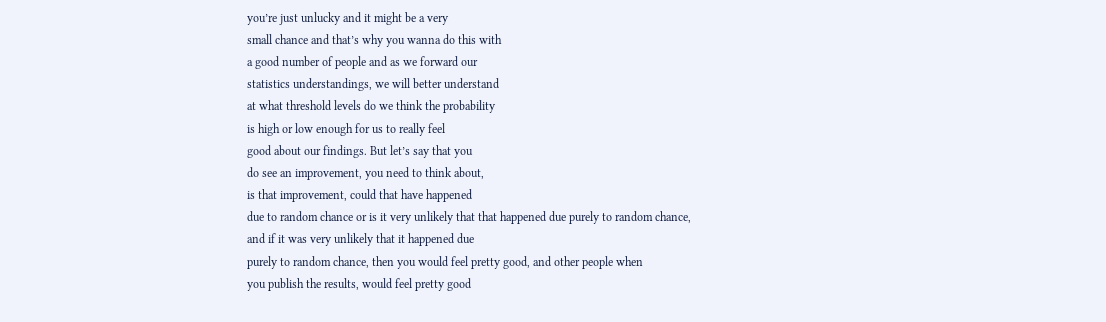you’re just unlucky and it might be a very
small chance and that’s why you wanna do this with
a good number of people and as we forward our
statistics understandings, we will better understand
at what threshold levels do we think the probability
is high or low enough for us to really feel
good about our findings. But let’s say that you
do see an improvement, you need to think about,
is that improvement, could that have happened
due to random chance or is it very unlikely that that happened due purely to random chance,
and if it was very unlikely that it happened due
purely to random chance, then you would feel pretty good, and other people when
you publish the results, would feel pretty good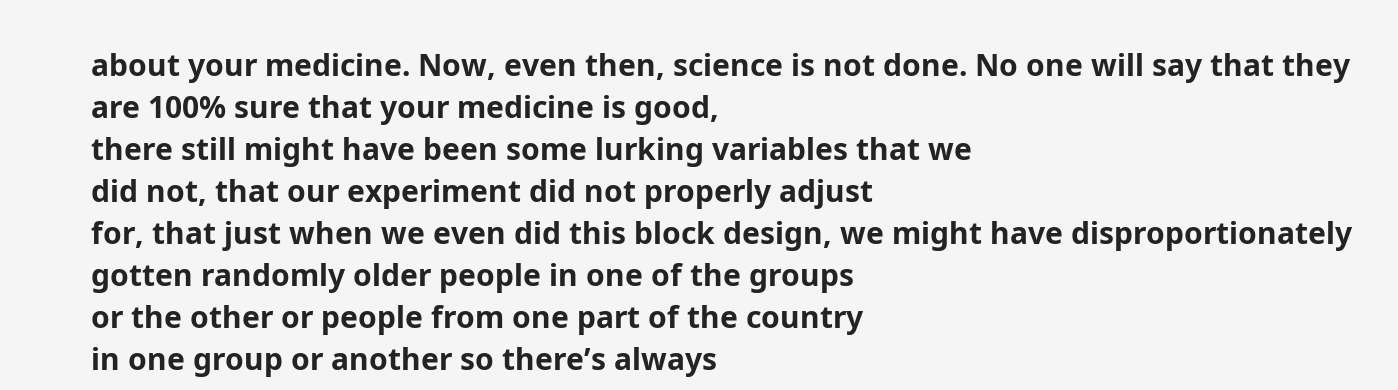about your medicine. Now, even then, science is not done. No one will say that they are 100% sure that your medicine is good,
there still might have been some lurking variables that we
did not, that our experiment did not properly adjust
for, that just when we even did this block design, we might have disproportionately
gotten randomly older people in one of the groups
or the other or people from one part of the country
in one group or another so there’s always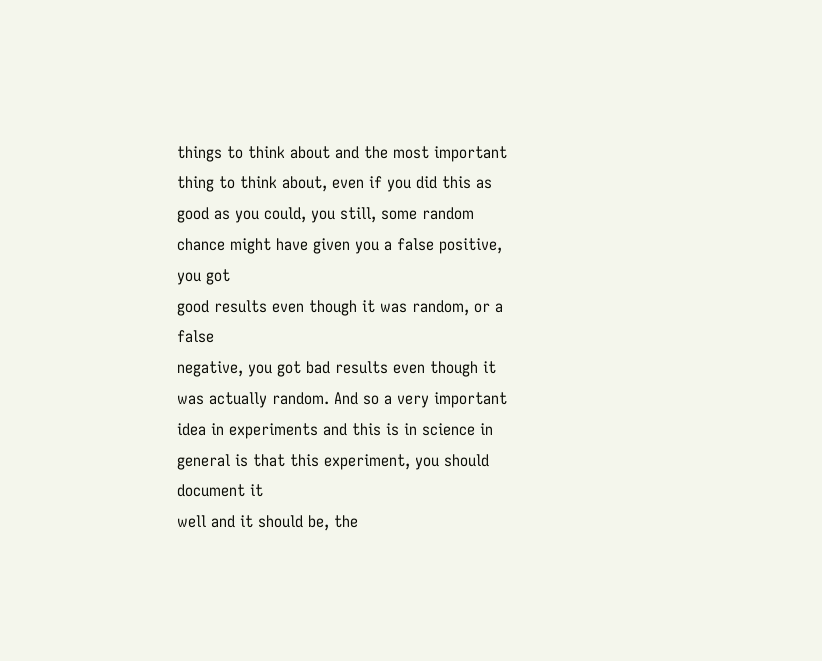things to think about and the most important
thing to think about, even if you did this as good as you could, you still, some random
chance might have given you a false positive, you got
good results even though it was random, or a false
negative, you got bad results even though it was actually random. And so a very important
idea in experiments and this is in science in
general is that this experiment, you should document it
well and it should be, the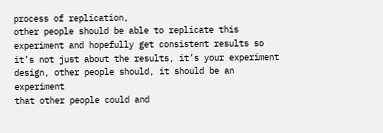process of replication,
other people should be able to replicate this experiment and hopefully get consistent results so it’s not just about the results, it’s your experiment
design, other people should, it should be an experiment
that other people could and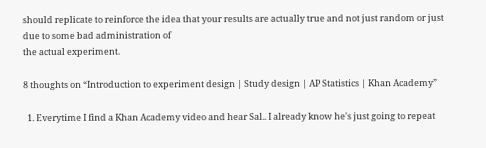should replicate to reinforce the idea that your results are actually true and not just random or just due to some bad administration of
the actual experiment.

8 thoughts on “Introduction to experiment design | Study design | AP Statistics | Khan Academy”

  1. Everytime I find a Khan Academy video and hear Sal.. I already know he's just going to repeat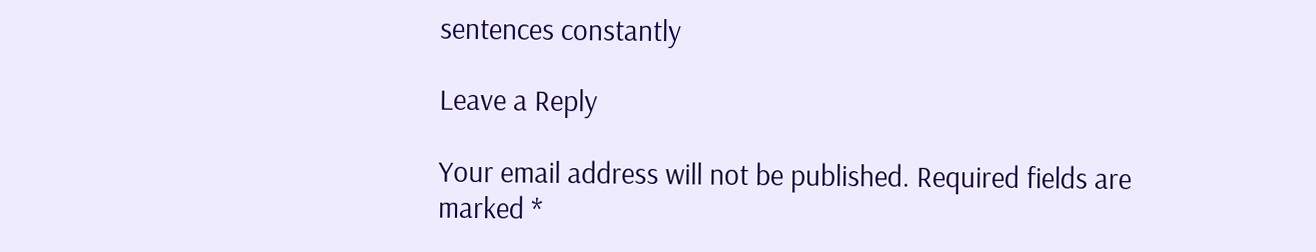sentences constantly

Leave a Reply

Your email address will not be published. Required fields are marked *